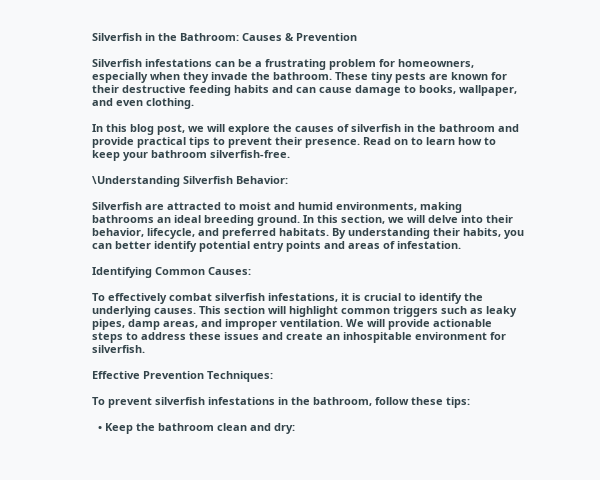Silverfish in the Bathroom: Causes & Prevention

Silverfish infestations can be a frustrating problem for homeowners, especially when they invade the bathroom. These tiny pests are known for their destructive feeding habits and can cause damage to books, wallpaper, and even clothing.

In this blog post, we will explore the causes of silverfish in the bathroom and provide practical tips to prevent their presence. Read on to learn how to keep your bathroom silverfish-free.

\Understanding Silverfish Behavior:

Silverfish are attracted to moist and humid environments, making bathrooms an ideal breeding ground. In this section, we will delve into their behavior, lifecycle, and preferred habitats. By understanding their habits, you can better identify potential entry points and areas of infestation.

Identifying Common Causes:

To effectively combat silverfish infestations, it is crucial to identify the underlying causes. This section will highlight common triggers such as leaky pipes, damp areas, and improper ventilation. We will provide actionable steps to address these issues and create an inhospitable environment for silverfish.

Effective Prevention Techniques:

To prevent silverfish infestations in the bathroom, follow these tips:

  • Keep the bathroom clean and dry: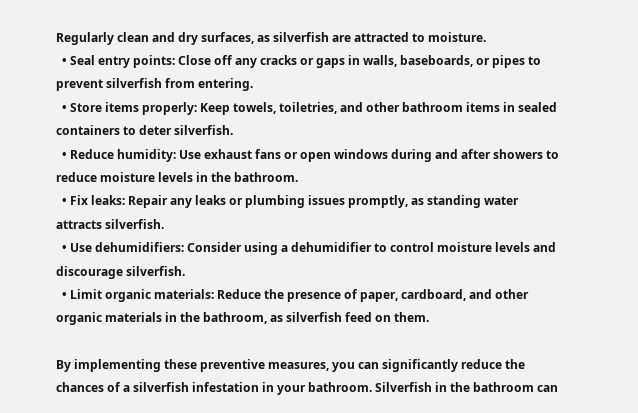Regularly clean and dry surfaces, as silverfish are attracted to moisture.
  • Seal entry points: Close off any cracks or gaps in walls, baseboards, or pipes to prevent silverfish from entering.
  • Store items properly: Keep towels, toiletries, and other bathroom items in sealed containers to deter silverfish.
  • Reduce humidity: Use exhaust fans or open windows during and after showers to reduce moisture levels in the bathroom.
  • Fix leaks: Repair any leaks or plumbing issues promptly, as standing water attracts silverfish.
  • Use dehumidifiers: Consider using a dehumidifier to control moisture levels and discourage silverfish.
  • Limit organic materials: Reduce the presence of paper, cardboard, and other organic materials in the bathroom, as silverfish feed on them.

By implementing these preventive measures, you can significantly reduce the chances of a silverfish infestation in your bathroom. Silverfish in the bathroom can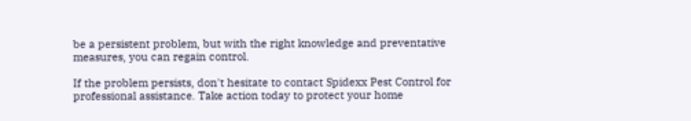be a persistent problem, but with the right knowledge and preventative measures, you can regain control.

If the problem persists, don't hesitate to contact Spidexx Pest Control for professional assistance. Take action today to protect your home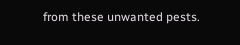from these unwanted pests.